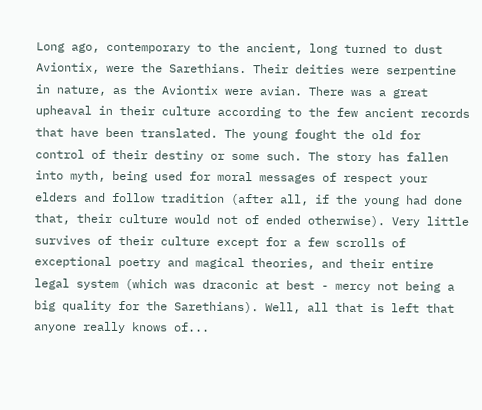Long ago, contemporary to the ancient, long turned to dust Aviontix, were the Sarethians. Their deities were serpentine in nature, as the Aviontix were avian. There was a great upheaval in their culture according to the few ancient records that have been translated. The young fought the old for control of their destiny or some such. The story has fallen into myth, being used for moral messages of respect your elders and follow tradition (after all, if the young had done that, their culture would not of ended otherwise). Very little survives of their culture except for a few scrolls of exceptional poetry and magical theories, and their entire legal system (which was draconic at best - mercy not being a big quality for the Sarethians). Well, all that is left that anyone really knows of...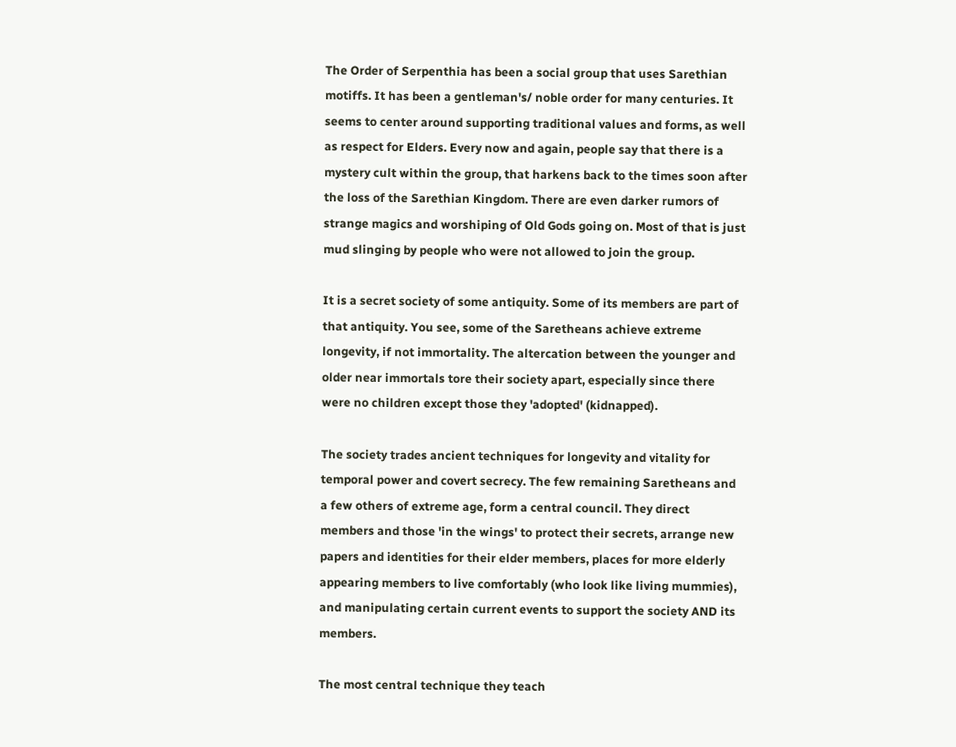The Order of Serpenthia has been a social group that uses Sarethian motiffs. It has been a gentleman's/ noble order for many centuries. It seems to center around supporting traditional values and forms, as well as respect for Elders. Every now and again, people say that there is a mystery cult within the group, that harkens back to the times soon after the loss of the Sarethian Kingdom. There are even darker rumors of strange magics and worshiping of Old Gods going on. Most of that is just mud slinging by people who were not allowed to join the group.

It is a secret society of some antiquity. Some of its members are part of that antiquity. You see, some of the Saretheans achieve extreme longevity, if not immortality. The altercation between the younger and older near immortals tore their society apart, especially since there were no children except those they 'adopted' (kidnapped).

The society trades ancient techniques for longevity and vitality for temporal power and covert secrecy. The few remaining Saretheans and a few others of extreme age, form a central council. They direct members and those 'in the wings' to protect their secrets, arrange new papers and identities for their elder members, places for more elderly appearing members to live comfortably (who look like living mummies), and manipulating certain current events to support the society AND its members.

The most central technique they teach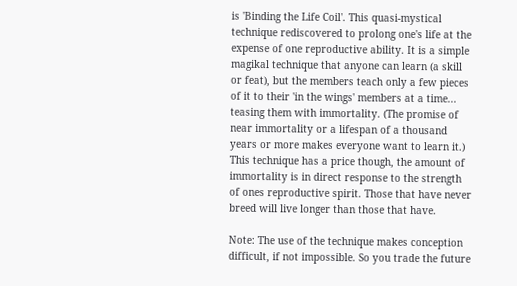is 'Binding the Life Coil'. This quasi-mystical technique rediscovered to prolong one's life at the expense of one reproductive ability. It is a simple magikal technique that anyone can learn (a skill or feat), but the members teach only a few pieces of it to their 'in the wings' members at a time... teasing them with immortality. (The promise of near immortality or a lifespan of a thousand years or more makes everyone want to learn it.) This technique has a price though, the amount of immortality is in direct response to the strength of ones reproductive spirit. Those that have never breed will live longer than those that have.

Note: The use of the technique makes conception difficult, if not impossible. So you trade the future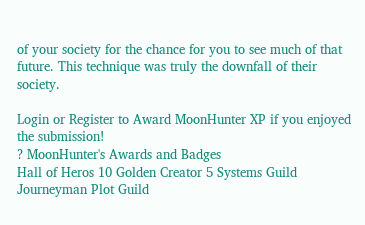of your society for the chance for you to see much of that future. This technique was truly the downfall of their society.

Login or Register to Award MoonHunter XP if you enjoyed the submission!
? MoonHunter's Awards and Badges
Hall of Heros 10 Golden Creator 5 Systems Guild Journeyman Plot Guild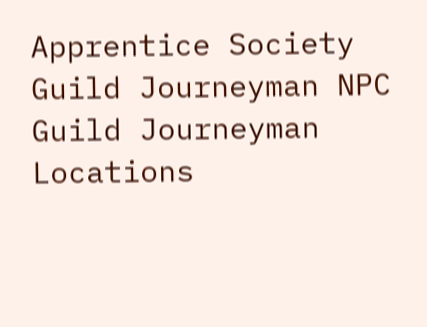Apprentice Society Guild Journeyman NPC Guild Journeyman Locations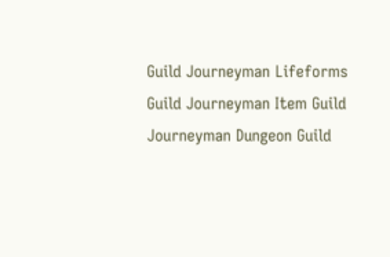Guild Journeyman Lifeforms Guild Journeyman Item Guild Journeyman Dungeon Guild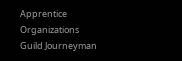Apprentice Organizations Guild Journeyman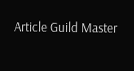Article Guild Master